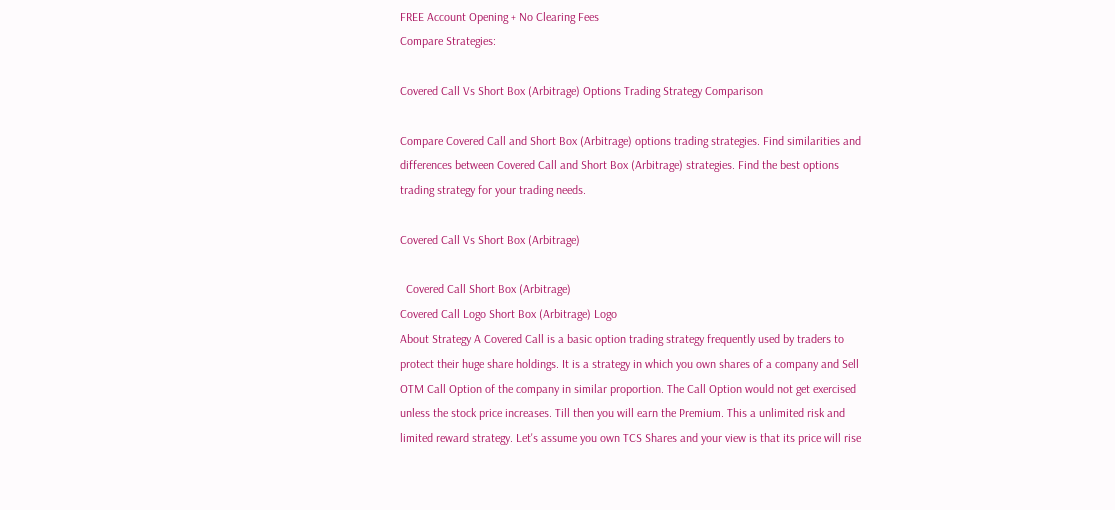FREE Account Opening + No Clearing Fees
Compare Strategies:

Covered Call Vs Short Box (Arbitrage) Options Trading Strategy Comparison

Compare Covered Call and Short Box (Arbitrage) options trading strategies. Find similarities and differences between Covered Call and Short Box (Arbitrage) strategies. Find the best options trading strategy for your trading needs.

Covered Call Vs Short Box (Arbitrage)

  Covered Call Short Box (Arbitrage)
Covered Call Logo Short Box (Arbitrage) Logo
About Strategy A Covered Call is a basic option trading strategy frequently used by traders to protect their huge share holdings. It is a strategy in which you own shares of a company and Sell OTM Call Option of the company in similar proportion. The Call Option would not get exercised unless the stock price increases. Till then you will earn the Premium. This a unlimited risk and limited reward strategy. Let's assume you own TCS Shares and your view is that its price will rise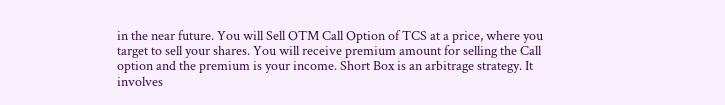in the near future. You will Sell OTM Call Option of TCS at a price, where you target to sell your shares. You will receive premium amount for selling the Call option and the premium is your income. Short Box is an arbitrage strategy. It involves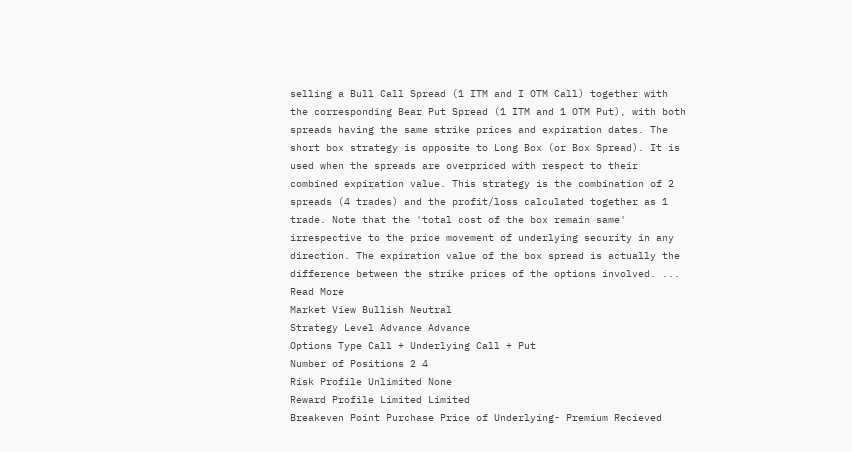selling a Bull Call Spread (1 ITM and I OTM Call) together with the corresponding Bear Put Spread (1 ITM and 1 OTM Put), with both spreads having the same strike prices and expiration dates. The short box strategy is opposite to Long Box (or Box Spread). It is used when the spreads are overpriced with respect to their combined expiration value. This strategy is the combination of 2 spreads (4 trades) and the profit/loss calculated together as 1 trade. Note that the 'total cost of the box remain same' irrespective to the price movement of underlying security in any direction. The expiration value of the box spread is actually the difference between the strike prices of the options involved. ... Read More
Market View Bullish Neutral
Strategy Level Advance Advance
Options Type Call + Underlying Call + Put
Number of Positions 2 4
Risk Profile Unlimited None
Reward Profile Limited Limited
Breakeven Point Purchase Price of Underlying- Premium Recieved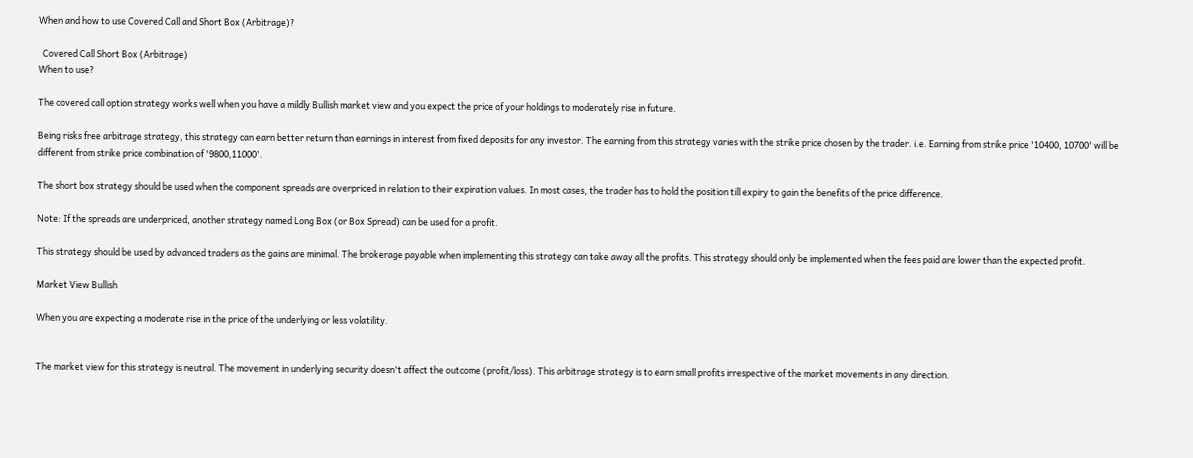When and how to use Covered Call and Short Box (Arbitrage)?

  Covered Call Short Box (Arbitrage)
When to use?

The covered call option strategy works well when you have a mildly Bullish market view and you expect the price of your holdings to moderately rise in future.

Being risks free arbitrage strategy, this strategy can earn better return than earnings in interest from fixed deposits for any investor. The earning from this strategy varies with the strike price chosen by the trader. i.e. Earning from strike price '10400, 10700' will be different from strike price combination of '9800,11000'.

The short box strategy should be used when the component spreads are overpriced in relation to their expiration values. In most cases, the trader has to hold the position till expiry to gain the benefits of the price difference.

Note: If the spreads are underpriced, another strategy named Long Box (or Box Spread) can be used for a profit.

This strategy should be used by advanced traders as the gains are minimal. The brokerage payable when implementing this strategy can take away all the profits. This strategy should only be implemented when the fees paid are lower than the expected profit.

Market View Bullish

When you are expecting a moderate rise in the price of the underlying or less volatility.


The market view for this strategy is neutral. The movement in underlying security doesn't affect the outcome (profit/loss). This arbitrage strategy is to earn small profits irrespective of the market movements in any direction.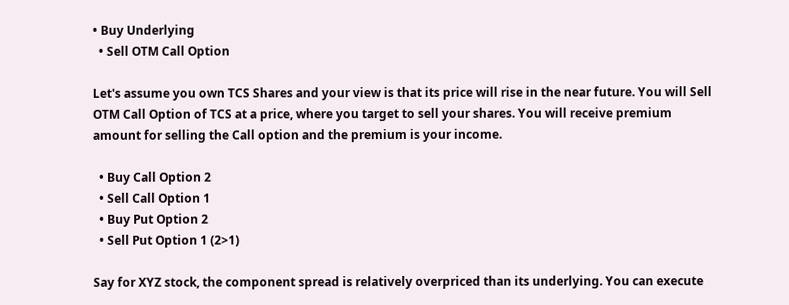• Buy Underlying
  • Sell OTM Call Option

Let's assume you own TCS Shares and your view is that its price will rise in the near future. You will Sell OTM Call Option of TCS at a price, where you target to sell your shares. You will receive premium amount for selling the Call option and the premium is your income.

  • Buy Call Option 2
  • Sell Call Option 1
  • Buy Put Option 2
  • Sell Put Option 1 (2>1)

Say for XYZ stock, the component spread is relatively overpriced than its underlying. You can execute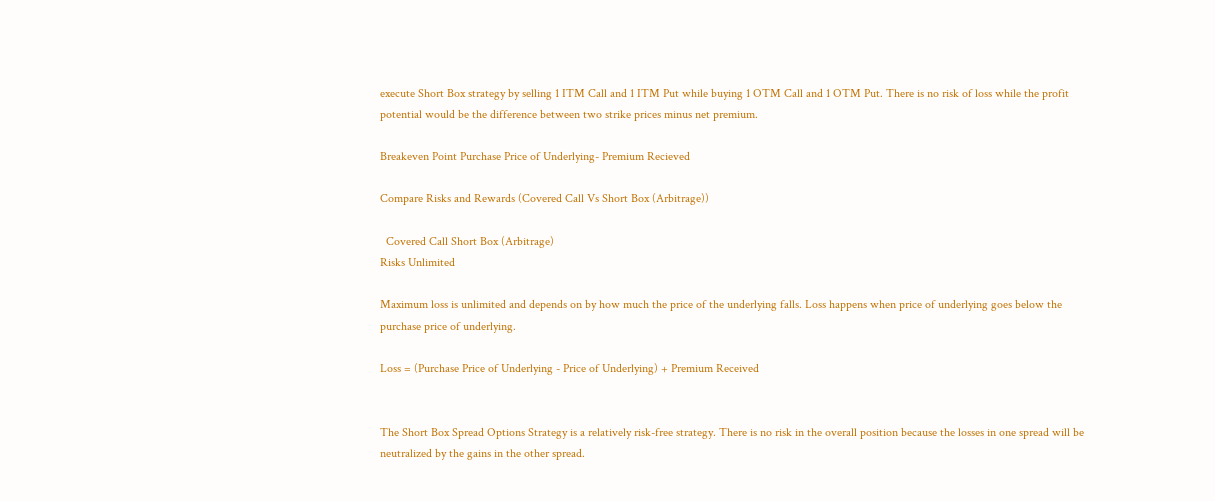execute Short Box strategy by selling 1 ITM Call and 1 ITM Put while buying 1 OTM Call and 1 OTM Put. There is no risk of loss while the profit potential would be the difference between two strike prices minus net premium.

Breakeven Point Purchase Price of Underlying- Premium Recieved

Compare Risks and Rewards (Covered Call Vs Short Box (Arbitrage))

  Covered Call Short Box (Arbitrage)
Risks Unlimited

Maximum loss is unlimited and depends on by how much the price of the underlying falls. Loss happens when price of underlying goes below the purchase price of underlying.

Loss = (Purchase Price of Underlying - Price of Underlying) + Premium Received


The Short Box Spread Options Strategy is a relatively risk-free strategy. There is no risk in the overall position because the losses in one spread will be neutralized by the gains in the other spread.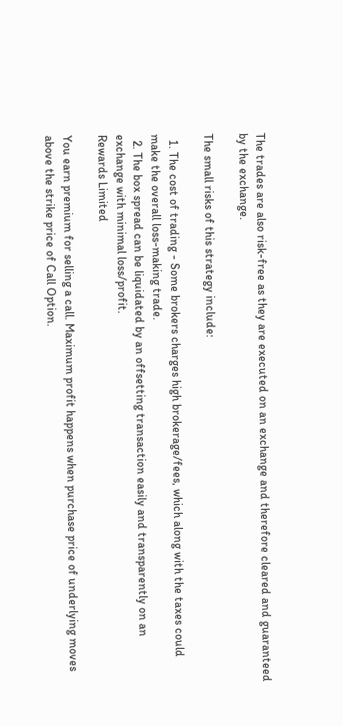The trades are also risk-free as they are executed on an exchange and therefore cleared and guaranteed by the exchange.

The small risks of this strategy include:

  1. The cost of trading - Some brokers charges high brokerage/fees, which along with the taxes could make the overall loss-making trade.
  2. The box spread can be liquidated by an offsetting transaction easily and transparently on an exchange with minimal loss/profit.
Rewards Limited

You earn premium for selling a call. Maximum profit happens when purchase price of underlying moves above the strike price of Call Option.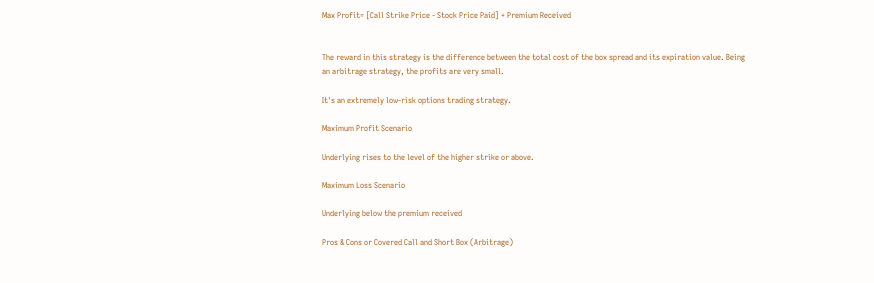Max Profit= [Call Strike Price - Stock Price Paid] + Premium Received


The reward in this strategy is the difference between the total cost of the box spread and its expiration value. Being an arbitrage strategy, the profits are very small.

It's an extremely low-risk options trading strategy.

Maximum Profit Scenario

Underlying rises to the level of the higher strike or above.

Maximum Loss Scenario

Underlying below the premium received

Pros & Cons or Covered Call and Short Box (Arbitrage)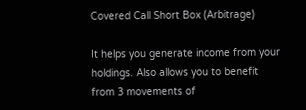Covered Call Short Box (Arbitrage)

It helps you generate income from your holdings. Also allows you to benefit from 3 movements of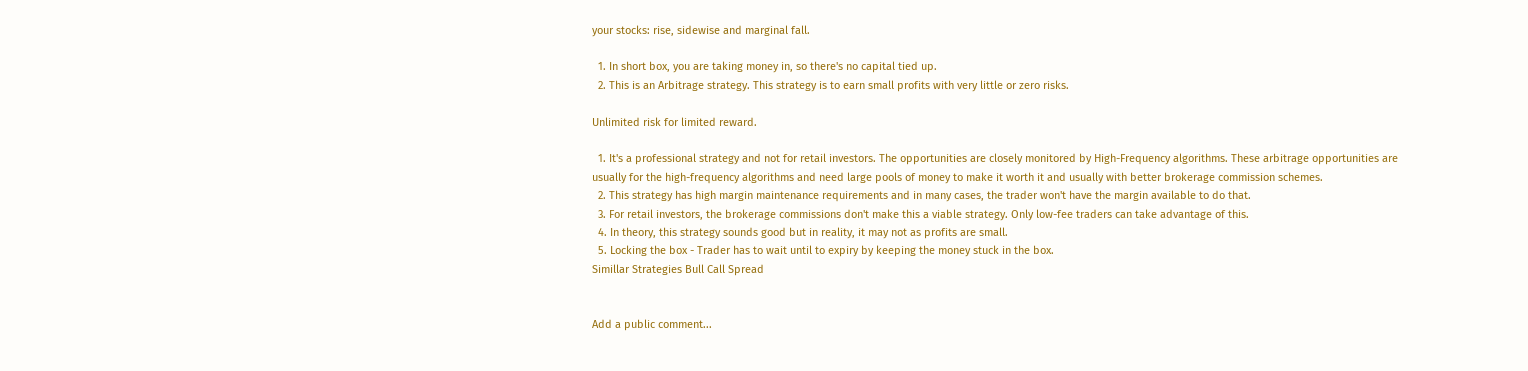your stocks: rise, sidewise and marginal fall.

  1. In short box, you are taking money in, so there's no capital tied up.
  2. This is an Arbitrage strategy. This strategy is to earn small profits with very little or zero risks.

Unlimited risk for limited reward.

  1. It's a professional strategy and not for retail investors. The opportunities are closely monitored by High-Frequency algorithms. These arbitrage opportunities are usually for the high-frequency algorithms and need large pools of money to make it worth it and usually with better brokerage commission schemes.
  2. This strategy has high margin maintenance requirements and in many cases, the trader won't have the margin available to do that.
  3. For retail investors, the brokerage commissions don't make this a viable strategy. Only low-fee traders can take advantage of this.
  4. In theory, this strategy sounds good but in reality, it may not as profits are small.
  5. Locking the box - Trader has to wait until to expiry by keeping the money stuck in the box.
Simillar Strategies Bull Call Spread


Add a public comment...